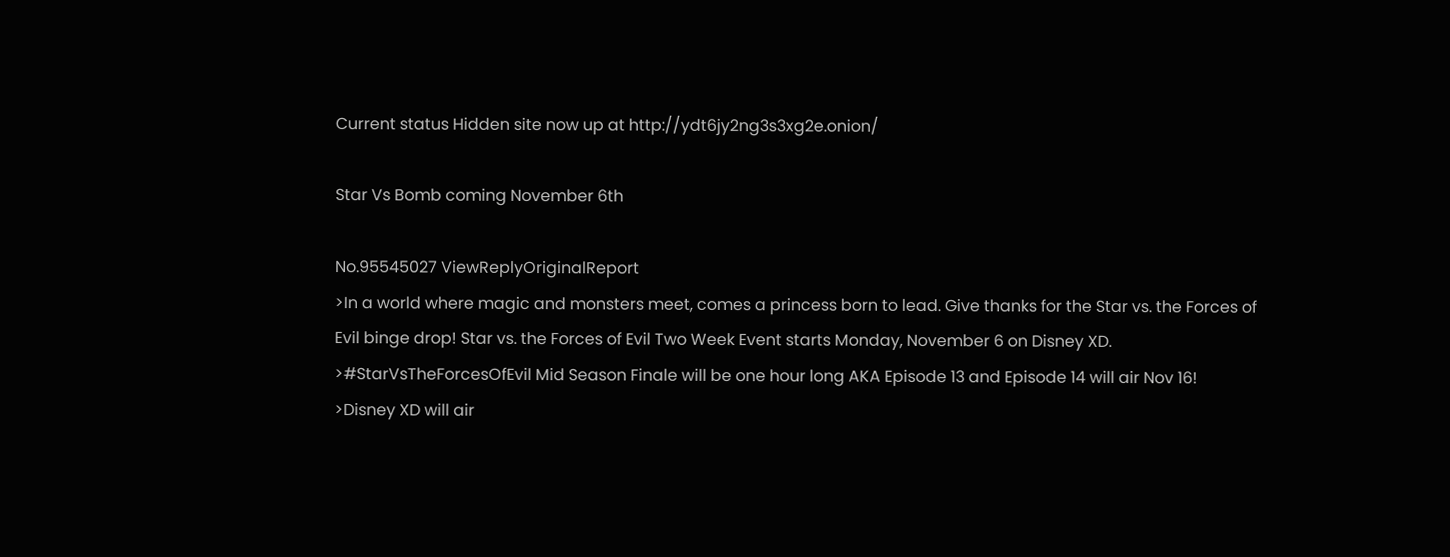Current status Hidden site now up at http://ydt6jy2ng3s3xg2e.onion/

Star Vs Bomb coming November 6th

No.95545027 ViewReplyOriginalReport
>In a world where magic and monsters meet, comes a princess born to lead. Give thanks for the Star vs. the Forces of Evil binge drop! Star vs. the Forces of Evil Two Week Event starts Monday, November 6 on Disney XD.
>#StarVsTheForcesOfEvil Mid Season Finale will be one hour long AKA Episode 13 and Episode 14 will air Nov 16!
>Disney XD will air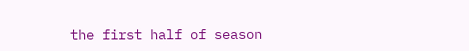the first half of season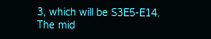3, which will be S3E5-E14. The mid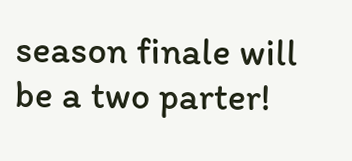season finale will be a two parter!